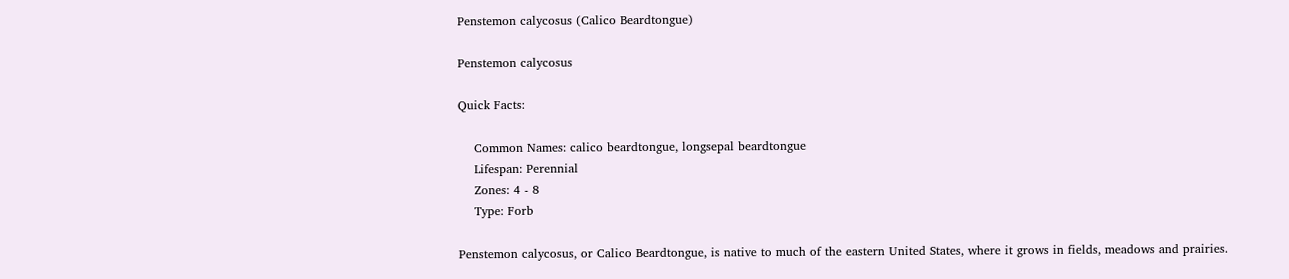Penstemon calycosus (Calico Beardtongue)

Penstemon calycosus

Quick Facts:

    Common Names: calico beardtongue, longsepal beardtongue
    Lifespan: Perennial
    Zones: 4 - 8
    Type: Forb

Penstemon calycosus, or Calico Beardtongue, is native to much of the eastern United States, where it grows in fields, meadows and prairies.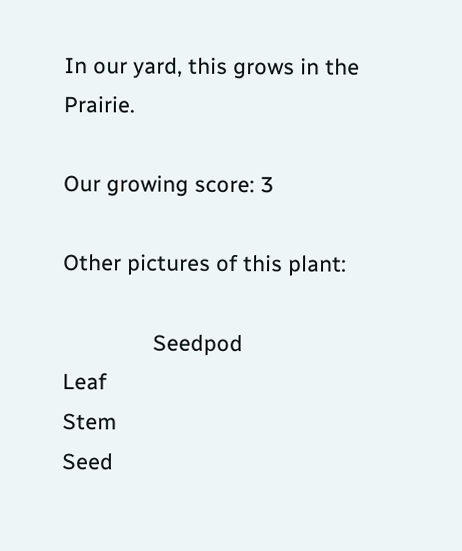In our yard, this grows in the Prairie.

Our growing score: 3

Other pictures of this plant:

               Seedpod                                           Leaf                                            Stem                                        Seed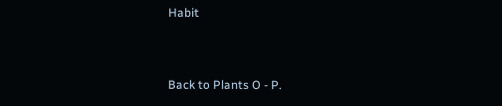Habit


Back to Plants O - P.